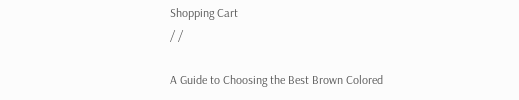Shopping Cart
/ /

A Guide to Choosing the Best Brown Colored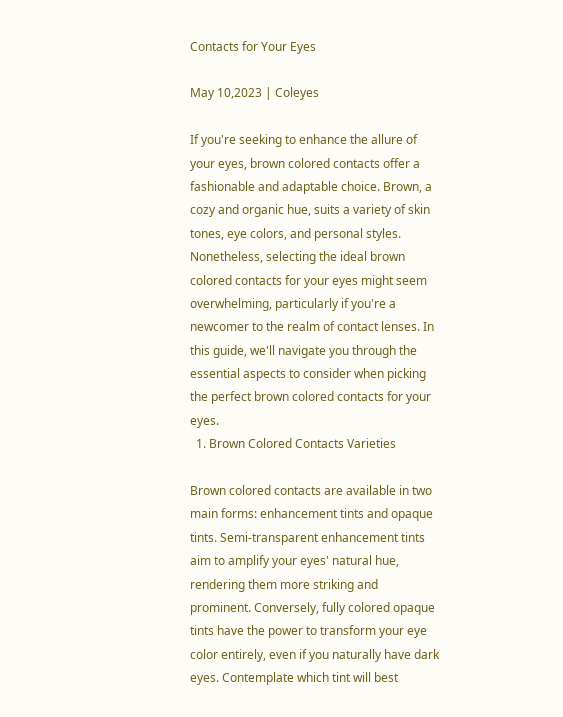Contacts for Your Eyes

May 10,2023 | Coleyes

If you're seeking to enhance the allure of your eyes, brown colored contacts offer a fashionable and adaptable choice. Brown, a cozy and organic hue, suits a variety of skin tones, eye colors, and personal styles. Nonetheless, selecting the ideal brown colored contacts for your eyes might seem overwhelming, particularly if you're a newcomer to the realm of contact lenses. In this guide, we'll navigate you through the essential aspects to consider when picking the perfect brown colored contacts for your eyes.
  1. Brown Colored Contacts Varieties

Brown colored contacts are available in two main forms: enhancement tints and opaque tints. Semi-transparent enhancement tints aim to amplify your eyes' natural hue, rendering them more striking and prominent. Conversely, fully colored opaque tints have the power to transform your eye color entirely, even if you naturally have dark eyes. Contemplate which tint will best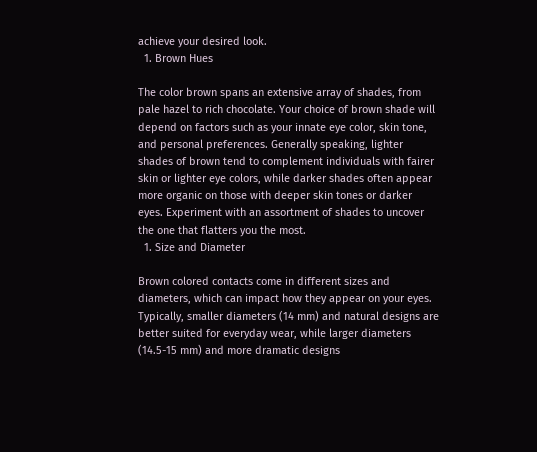achieve your desired look.
  1. Brown Hues

The color brown spans an extensive array of shades, from pale hazel to rich chocolate. Your choice of brown shade will depend on factors such as your innate eye color, skin tone, and personal preferences. Generally speaking, lighter shades of brown tend to complement individuals with fairer skin or lighter eye colors, while darker shades often appear more organic on those with deeper skin tones or darker eyes. Experiment with an assortment of shades to uncover the one that flatters you the most.
  1. Size and Diameter

Brown colored contacts come in different sizes and diameters, which can impact how they appear on your eyes. Typically, smaller diameters (14 mm) and natural designs are better suited for everyday wear, while larger diameters (14.5-15 mm) and more dramatic designs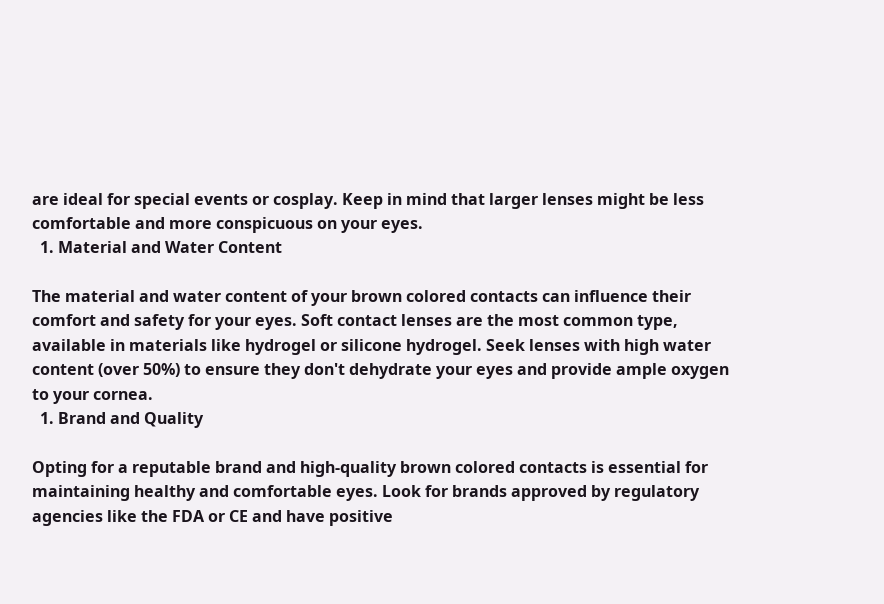are ideal for special events or cosplay. Keep in mind that larger lenses might be less comfortable and more conspicuous on your eyes.
  1. Material and Water Content

The material and water content of your brown colored contacts can influence their comfort and safety for your eyes. Soft contact lenses are the most common type, available in materials like hydrogel or silicone hydrogel. Seek lenses with high water content (over 50%) to ensure they don't dehydrate your eyes and provide ample oxygen to your cornea.
  1. Brand and Quality

Opting for a reputable brand and high-quality brown colored contacts is essential for maintaining healthy and comfortable eyes. Look for brands approved by regulatory agencies like the FDA or CE and have positive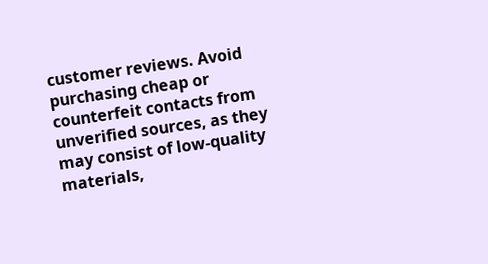customer reviews. Avoid purchasing cheap or counterfeit contacts from unverified sources, as they may consist of low-quality materials,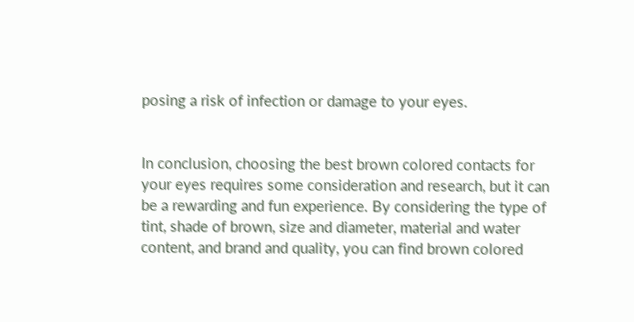posing a risk of infection or damage to your eyes.


In conclusion, choosing the best brown colored contacts for your eyes requires some consideration and research, but it can be a rewarding and fun experience. By considering the type of tint, shade of brown, size and diameter, material and water content, and brand and quality, you can find brown colored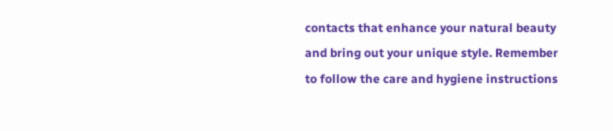contacts that enhance your natural beauty and bring out your unique style. Remember to follow the care and hygiene instructions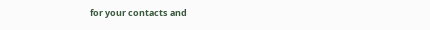for your contacts and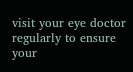visit your eye doctor regularly to ensure your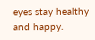eyes stay healthy and happy.